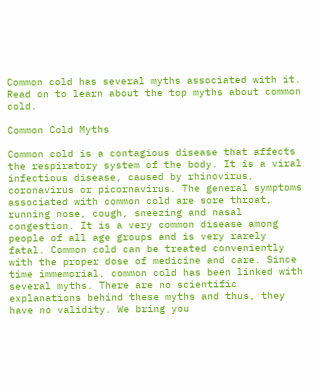Common cold has several myths associated with it. Read on to learn about the top myths about common cold.

Common Cold Myths

Common cold is a contagious disease that affects the respiratory system of the body. It is a viral infectious disease, caused by rhinovirus, coronavirus or picornavirus. The general symptoms associated with common cold are sore throat, running nose, cough, sneezing and nasal congestion. It is a very common disease among people of all age groups and is very rarely fatal. Common cold can be treated conveniently with the proper dose of medicine and care. Since time immemorial, common cold has been linked with several myths. There are no scientific explanations behind these myths and thus, they have no validity. We bring you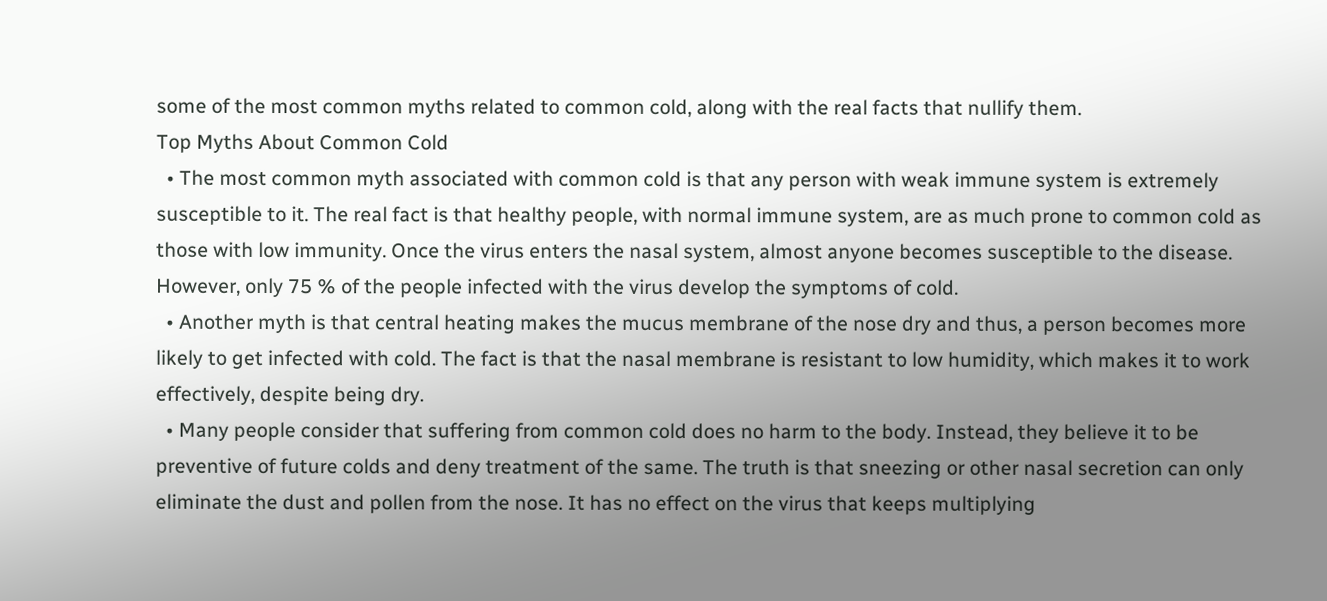some of the most common myths related to common cold, along with the real facts that nullify them.
Top Myths About Common Cold
  • The most common myth associated with common cold is that any person with weak immune system is extremely susceptible to it. The real fact is that healthy people, with normal immune system, are as much prone to common cold as those with low immunity. Once the virus enters the nasal system, almost anyone becomes susceptible to the disease. However, only 75 % of the people infected with the virus develop the symptoms of cold.
  • Another myth is that central heating makes the mucus membrane of the nose dry and thus, a person becomes more likely to get infected with cold. The fact is that the nasal membrane is resistant to low humidity, which makes it to work effectively, despite being dry.
  • Many people consider that suffering from common cold does no harm to the body. Instead, they believe it to be preventive of future colds and deny treatment of the same. The truth is that sneezing or other nasal secretion can only eliminate the dust and pollen from the nose. It has no effect on the virus that keeps multiplying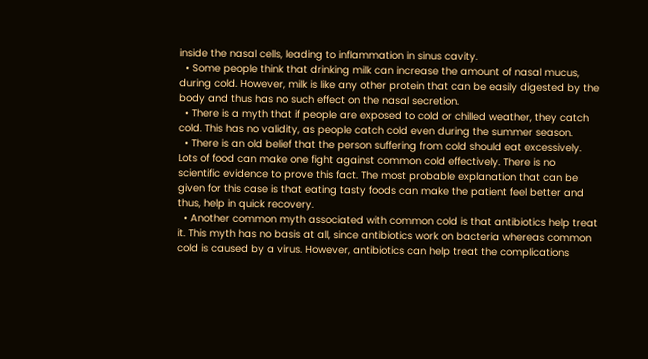inside the nasal cells, leading to inflammation in sinus cavity.
  • Some people think that drinking milk can increase the amount of nasal mucus, during cold. However, milk is like any other protein that can be easily digested by the body and thus has no such effect on the nasal secretion.
  • There is a myth that if people are exposed to cold or chilled weather, they catch cold. This has no validity, as people catch cold even during the summer season.
  • There is an old belief that the person suffering from cold should eat excessively. Lots of food can make one fight against common cold effectively. There is no scientific evidence to prove this fact. The most probable explanation that can be given for this case is that eating tasty foods can make the patient feel better and thus, help in quick recovery.
  • Another common myth associated with common cold is that antibiotics help treat it. This myth has no basis at all, since antibiotics work on bacteria whereas common cold is caused by a virus. However, antibiotics can help treat the complications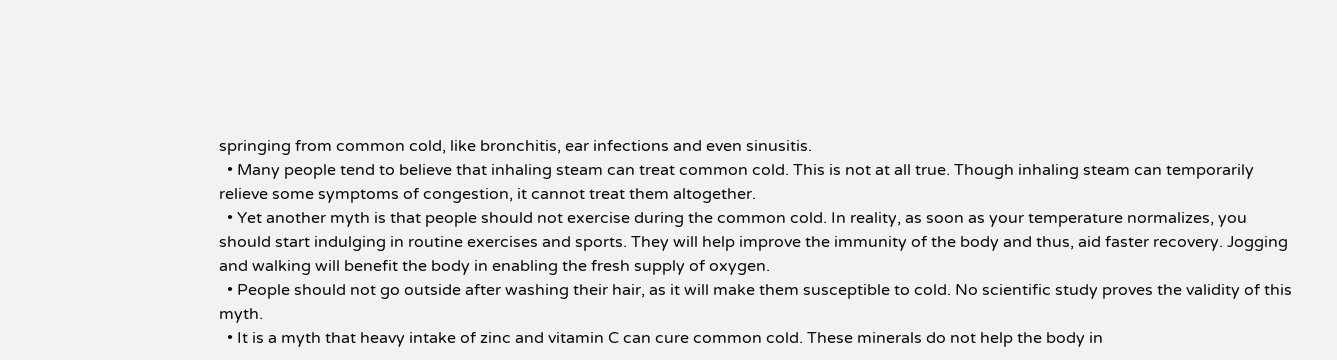springing from common cold, like bronchitis, ear infections and even sinusitis.
  • Many people tend to believe that inhaling steam can treat common cold. This is not at all true. Though inhaling steam can temporarily relieve some symptoms of congestion, it cannot treat them altogether.
  • Yet another myth is that people should not exercise during the common cold. In reality, as soon as your temperature normalizes, you should start indulging in routine exercises and sports. They will help improve the immunity of the body and thus, aid faster recovery. Jogging and walking will benefit the body in enabling the fresh supply of oxygen.
  • People should not go outside after washing their hair, as it will make them susceptible to cold. No scientific study proves the validity of this myth.
  • It is a myth that heavy intake of zinc and vitamin C can cure common cold. These minerals do not help the body in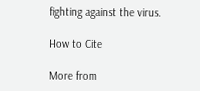fighting against the virus.

How to Cite

More from